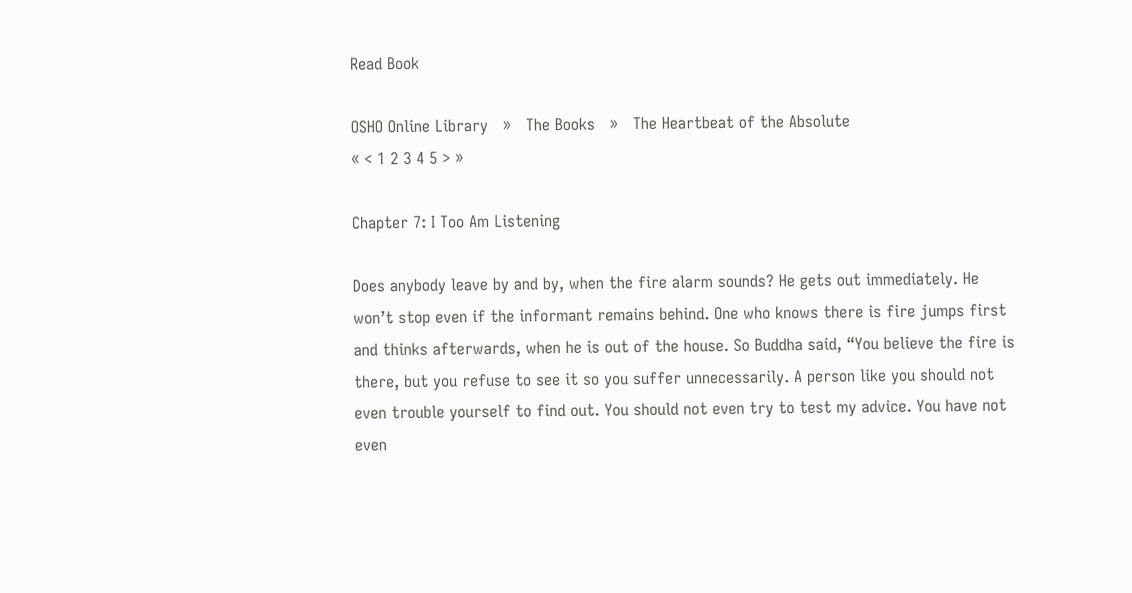Read Book

OSHO Online Library   »   The Books   »   The Heartbeat of the Absolute
« < 1 2 3 4 5 > »

Chapter 7: I Too Am Listening

Does anybody leave by and by, when the fire alarm sounds? He gets out immediately. He won’t stop even if the informant remains behind. One who knows there is fire jumps first and thinks afterwards, when he is out of the house. So Buddha said, “You believe the fire is there, but you refuse to see it so you suffer unnecessarily. A person like you should not even trouble yourself to find out. You should not even try to test my advice. You have not even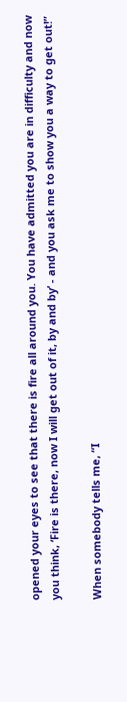opened your eyes to see that there is fire all around you. You have admitted you are in difficulty and now you think, ‘Fire is there, now I will get out of it, by and by’ - and you ask me to show you a way to get out!”

When somebody tells me, “I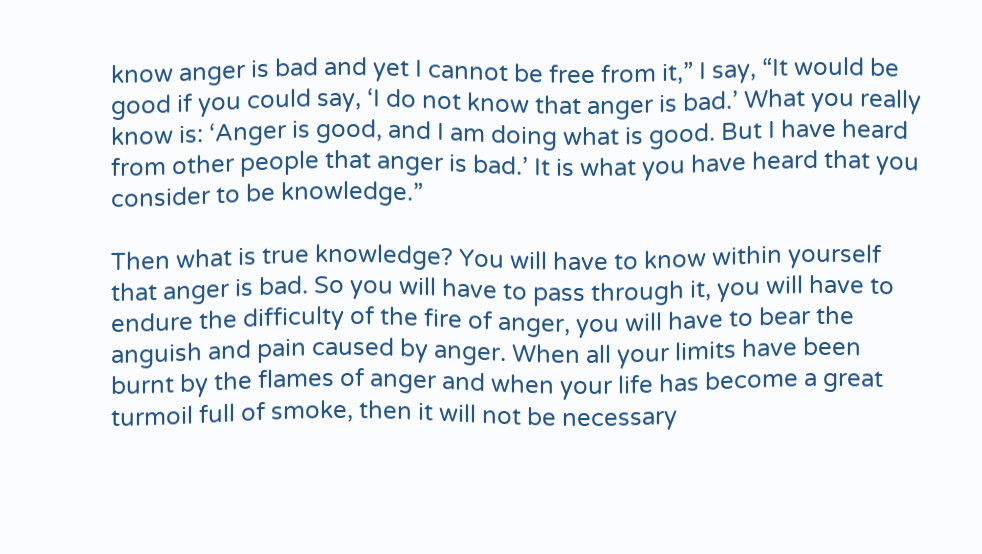know anger is bad and yet I cannot be free from it,” I say, “It would be good if you could say, ‘I do not know that anger is bad.’ What you really know is: ‘Anger is good, and I am doing what is good. But I have heard from other people that anger is bad.’ It is what you have heard that you consider to be knowledge.”

Then what is true knowledge? You will have to know within yourself that anger is bad. So you will have to pass through it, you will have to endure the difficulty of the fire of anger, you will have to bear the anguish and pain caused by anger. When all your limits have been burnt by the flames of anger and when your life has become a great turmoil full of smoke, then it will not be necessary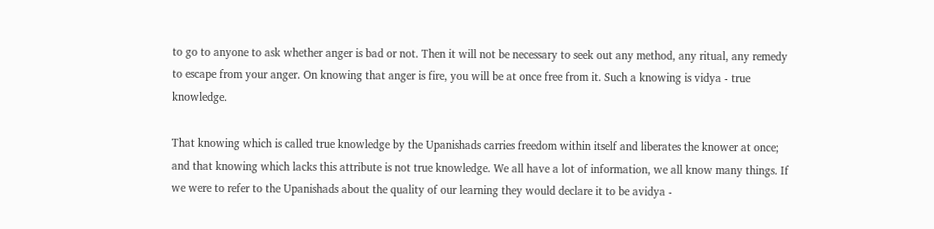to go to anyone to ask whether anger is bad or not. Then it will not be necessary to seek out any method, any ritual, any remedy to escape from your anger. On knowing that anger is fire, you will be at once free from it. Such a knowing is vidya - true knowledge.

That knowing which is called true knowledge by the Upanishads carries freedom within itself and liberates the knower at once; and that knowing which lacks this attribute is not true knowledge. We all have a lot of information, we all know many things. If we were to refer to the Upanishads about the quality of our learning they would declare it to be avidya -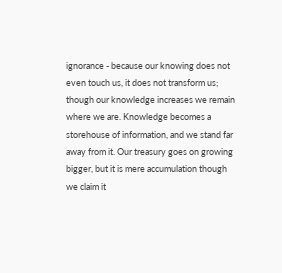ignorance - because our knowing does not even touch us, it does not transform us; though our knowledge increases we remain where we are. Knowledge becomes a storehouse of information, and we stand far away from it. Our treasury goes on growing bigger, but it is mere accumulation though we claim it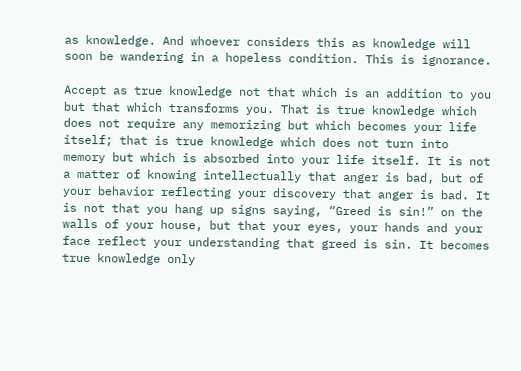as knowledge. And whoever considers this as knowledge will soon be wandering in a hopeless condition. This is ignorance.

Accept as true knowledge not that which is an addition to you but that which transforms you. That is true knowledge which does not require any memorizing but which becomes your life itself; that is true knowledge which does not turn into memory but which is absorbed into your life itself. It is not a matter of knowing intellectually that anger is bad, but of your behavior reflecting your discovery that anger is bad. It is not that you hang up signs saying, “Greed is sin!” on the walls of your house, but that your eyes, your hands and your face reflect your understanding that greed is sin. It becomes true knowledge only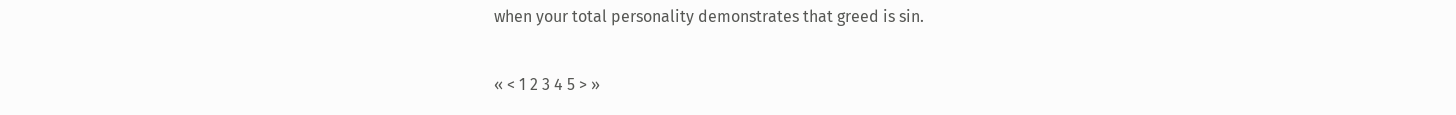when your total personality demonstrates that greed is sin.

« < 1 2 3 4 5 > »